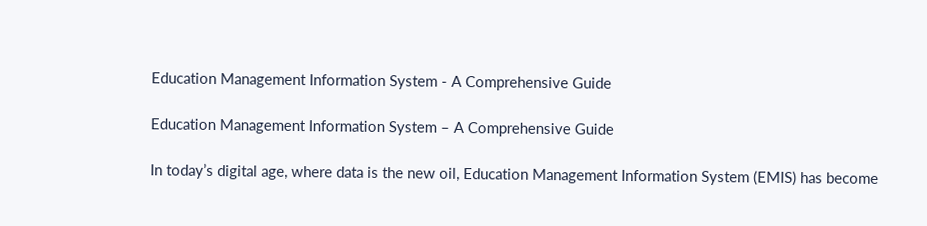Education Management Information System - A Comprehensive Guide

Education Management Information System – A Comprehensive Guide

In today’s digital age, where data is the new oil, Education Management Information System (EMIS) has become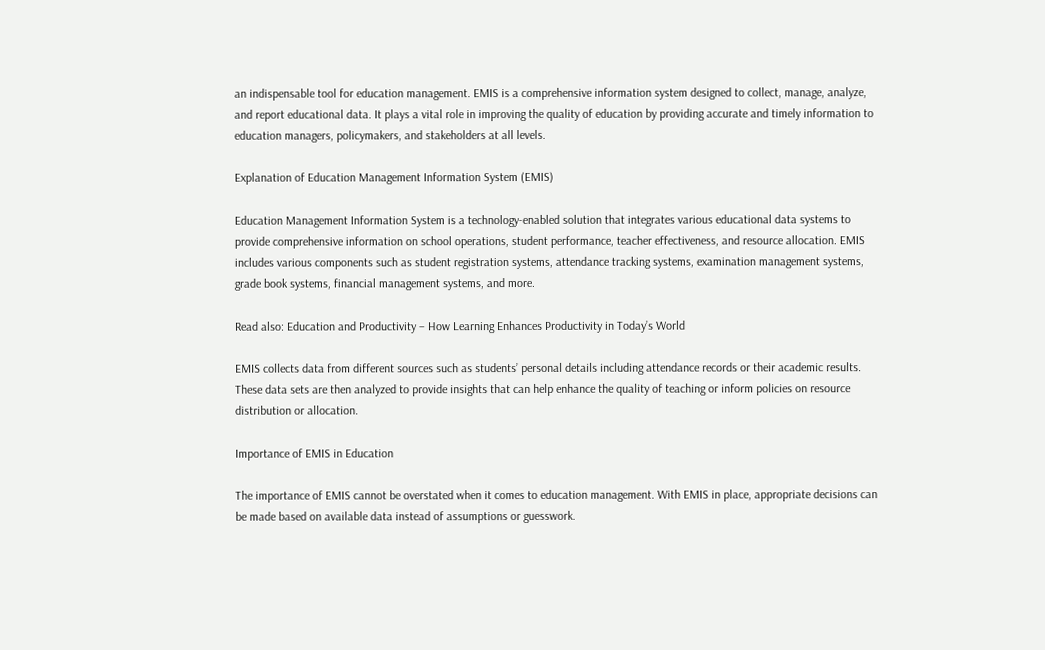an indispensable tool for education management. EMIS is a comprehensive information system designed to collect, manage, analyze, and report educational data. It plays a vital role in improving the quality of education by providing accurate and timely information to education managers, policymakers, and stakeholders at all levels.

Explanation of Education Management Information System (EMIS)

Education Management Information System is a technology-enabled solution that integrates various educational data systems to provide comprehensive information on school operations, student performance, teacher effectiveness, and resource allocation. EMIS includes various components such as student registration systems, attendance tracking systems, examination management systems, grade book systems, financial management systems, and more.

Read also: Education and Productivity – How Learning Enhances Productivity in Today’s World

EMIS collects data from different sources such as students’ personal details including attendance records or their academic results. These data sets are then analyzed to provide insights that can help enhance the quality of teaching or inform policies on resource distribution or allocation.

Importance of EMIS in Education

The importance of EMIS cannot be overstated when it comes to education management. With EMIS in place, appropriate decisions can be made based on available data instead of assumptions or guesswork.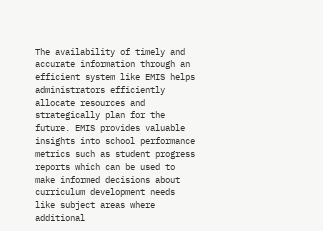The availability of timely and accurate information through an efficient system like EMIS helps administrators efficiently allocate resources and strategically plan for the future. EMIS provides valuable insights into school performance metrics such as student progress reports which can be used to make informed decisions about curriculum development needs like subject areas where additional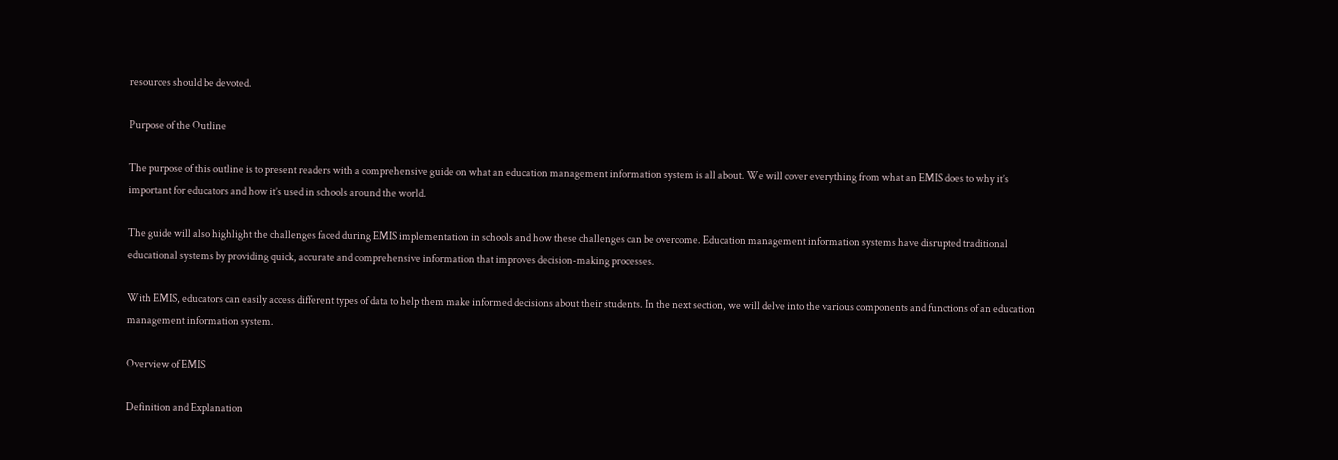resources should be devoted.

Purpose of the Outline

The purpose of this outline is to present readers with a comprehensive guide on what an education management information system is all about. We will cover everything from what an EMIS does to why it’s important for educators and how it’s used in schools around the world.

The guide will also highlight the challenges faced during EMIS implementation in schools and how these challenges can be overcome. Education management information systems have disrupted traditional educational systems by providing quick, accurate and comprehensive information that improves decision-making processes.

With EMIS, educators can easily access different types of data to help them make informed decisions about their students. In the next section, we will delve into the various components and functions of an education management information system.

Overview of EMIS

Definition and Explanation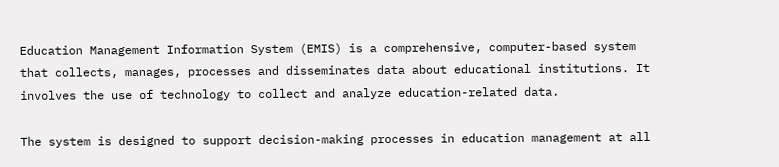Education Management Information System (EMIS) is a comprehensive, computer-based system that collects, manages, processes and disseminates data about educational institutions. It involves the use of technology to collect and analyze education-related data.

The system is designed to support decision-making processes in education management at all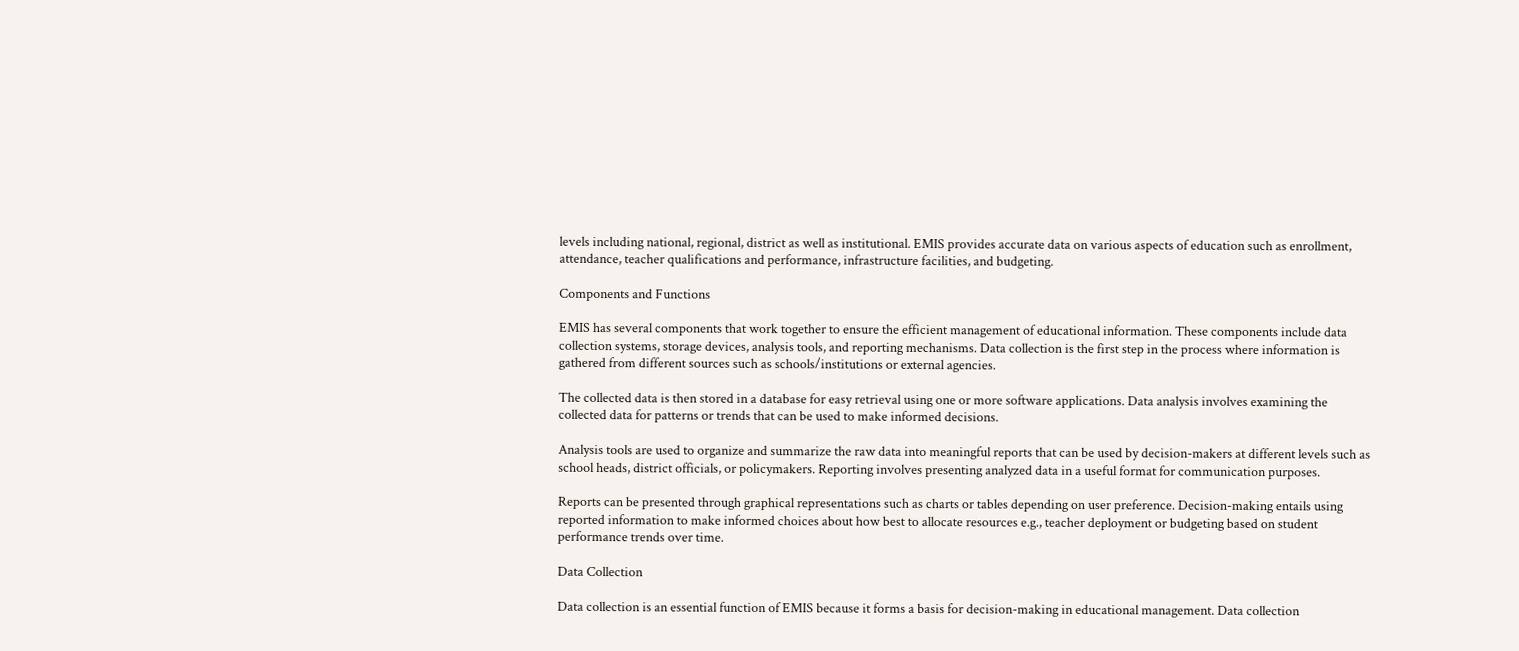levels including national, regional, district as well as institutional. EMIS provides accurate data on various aspects of education such as enrollment, attendance, teacher qualifications and performance, infrastructure facilities, and budgeting.

Components and Functions

EMIS has several components that work together to ensure the efficient management of educational information. These components include data collection systems, storage devices, analysis tools, and reporting mechanisms. Data collection is the first step in the process where information is gathered from different sources such as schools/institutions or external agencies.

The collected data is then stored in a database for easy retrieval using one or more software applications. Data analysis involves examining the collected data for patterns or trends that can be used to make informed decisions.

Analysis tools are used to organize and summarize the raw data into meaningful reports that can be used by decision-makers at different levels such as school heads, district officials, or policymakers. Reporting involves presenting analyzed data in a useful format for communication purposes.

Reports can be presented through graphical representations such as charts or tables depending on user preference. Decision-making entails using reported information to make informed choices about how best to allocate resources e.g., teacher deployment or budgeting based on student performance trends over time.

Data Collection

Data collection is an essential function of EMIS because it forms a basis for decision-making in educational management. Data collection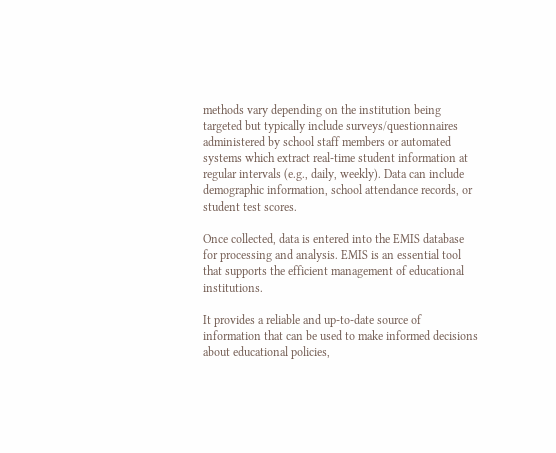methods vary depending on the institution being targeted but typically include surveys/questionnaires administered by school staff members or automated systems which extract real-time student information at regular intervals (e.g., daily, weekly). Data can include demographic information, school attendance records, or student test scores.

Once collected, data is entered into the EMIS database for processing and analysis. EMIS is an essential tool that supports the efficient management of educational institutions.

It provides a reliable and up-to-date source of information that can be used to make informed decisions about educational policies,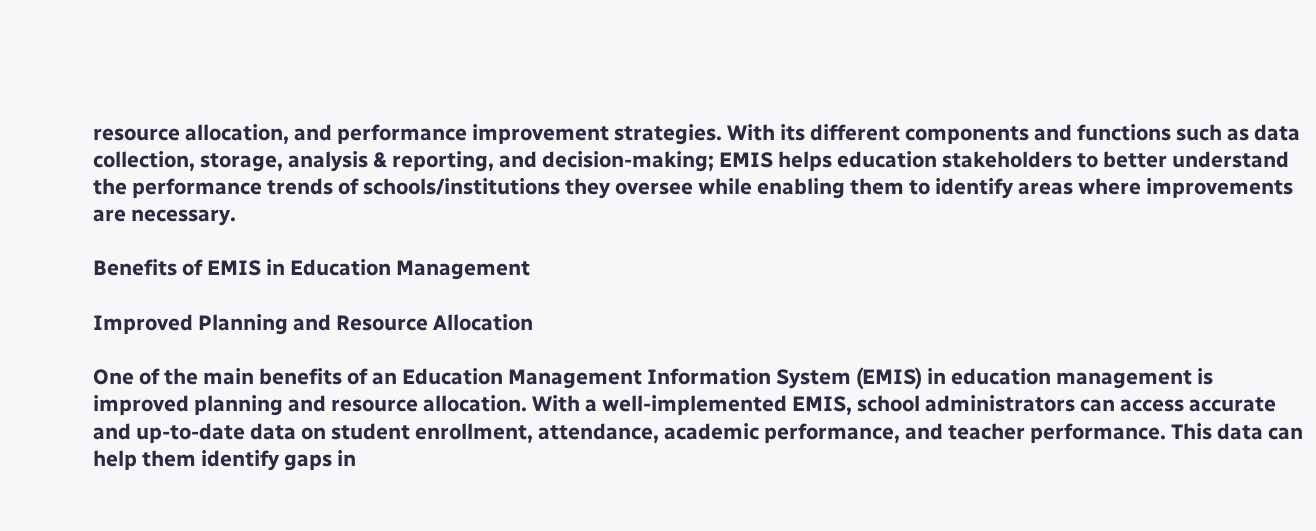resource allocation, and performance improvement strategies. With its different components and functions such as data collection, storage, analysis & reporting, and decision-making; EMIS helps education stakeholders to better understand the performance trends of schools/institutions they oversee while enabling them to identify areas where improvements are necessary.

Benefits of EMIS in Education Management

Improved Planning and Resource Allocation

One of the main benefits of an Education Management Information System (EMIS) in education management is improved planning and resource allocation. With a well-implemented EMIS, school administrators can access accurate and up-to-date data on student enrollment, attendance, academic performance, and teacher performance. This data can help them identify gaps in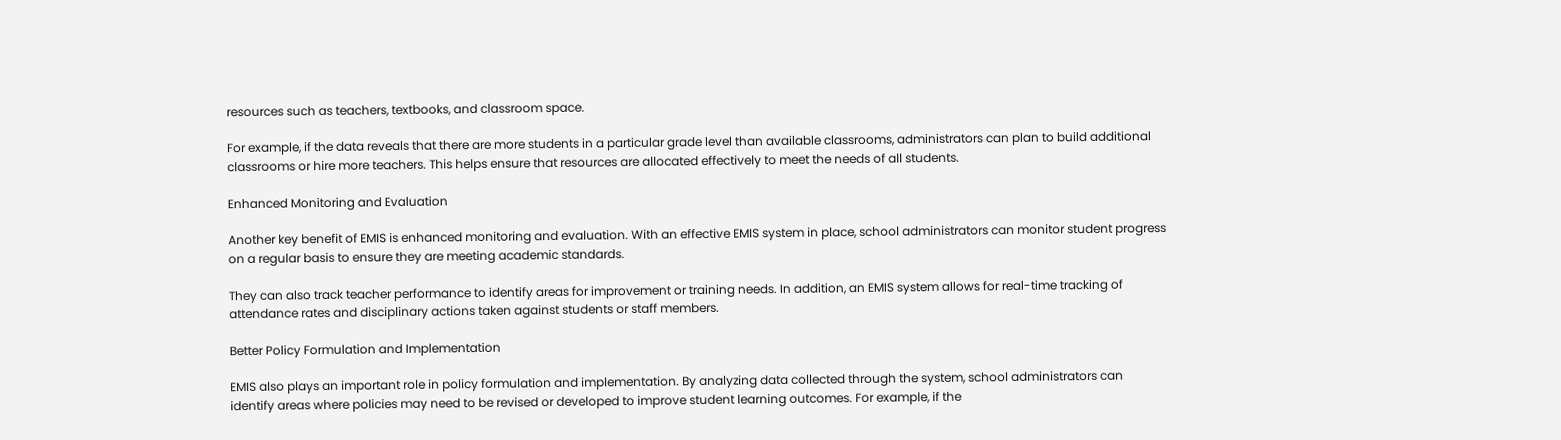resources such as teachers, textbooks, and classroom space.

For example, if the data reveals that there are more students in a particular grade level than available classrooms, administrators can plan to build additional classrooms or hire more teachers. This helps ensure that resources are allocated effectively to meet the needs of all students.

Enhanced Monitoring and Evaluation

Another key benefit of EMIS is enhanced monitoring and evaluation. With an effective EMIS system in place, school administrators can monitor student progress on a regular basis to ensure they are meeting academic standards.

They can also track teacher performance to identify areas for improvement or training needs. In addition, an EMIS system allows for real-time tracking of attendance rates and disciplinary actions taken against students or staff members.

Better Policy Formulation and Implementation

EMIS also plays an important role in policy formulation and implementation. By analyzing data collected through the system, school administrators can identify areas where policies may need to be revised or developed to improve student learning outcomes. For example, if the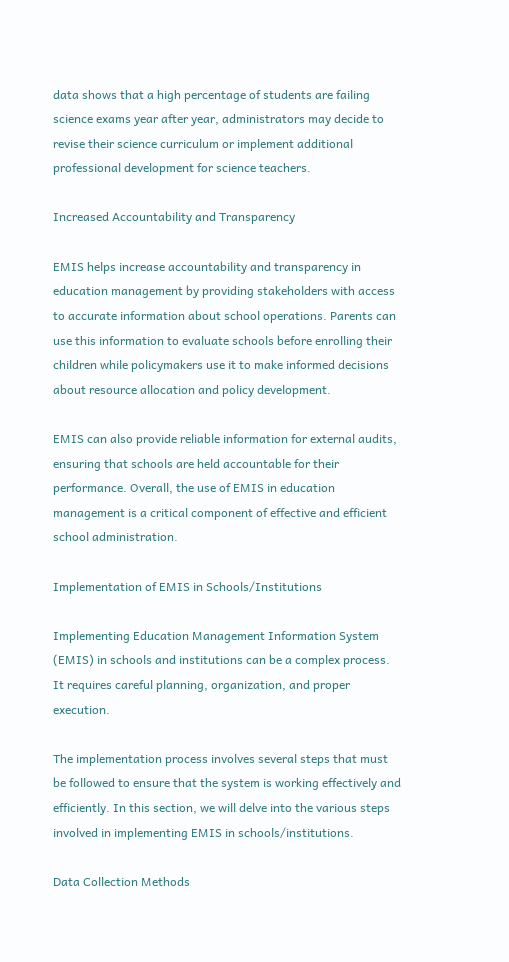data shows that a high percentage of students are failing science exams year after year, administrators may decide to revise their science curriculum or implement additional professional development for science teachers.

Increased Accountability and Transparency

EMIS helps increase accountability and transparency in education management by providing stakeholders with access to accurate information about school operations. Parents can use this information to evaluate schools before enrolling their children while policymakers use it to make informed decisions about resource allocation and policy development.

EMIS can also provide reliable information for external audits, ensuring that schools are held accountable for their performance. Overall, the use of EMIS in education management is a critical component of effective and efficient school administration.

Implementation of EMIS in Schools/Institutions

Implementing Education Management Information System (EMIS) in schools and institutions can be a complex process. It requires careful planning, organization, and proper execution.

The implementation process involves several steps that must be followed to ensure that the system is working effectively and efficiently. In this section, we will delve into the various steps involved in implementing EMIS in schools/institutions.

Data Collection Methods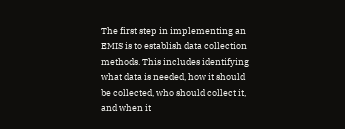The first step in implementing an EMIS is to establish data collection methods. This includes identifying what data is needed, how it should be collected, who should collect it, and when it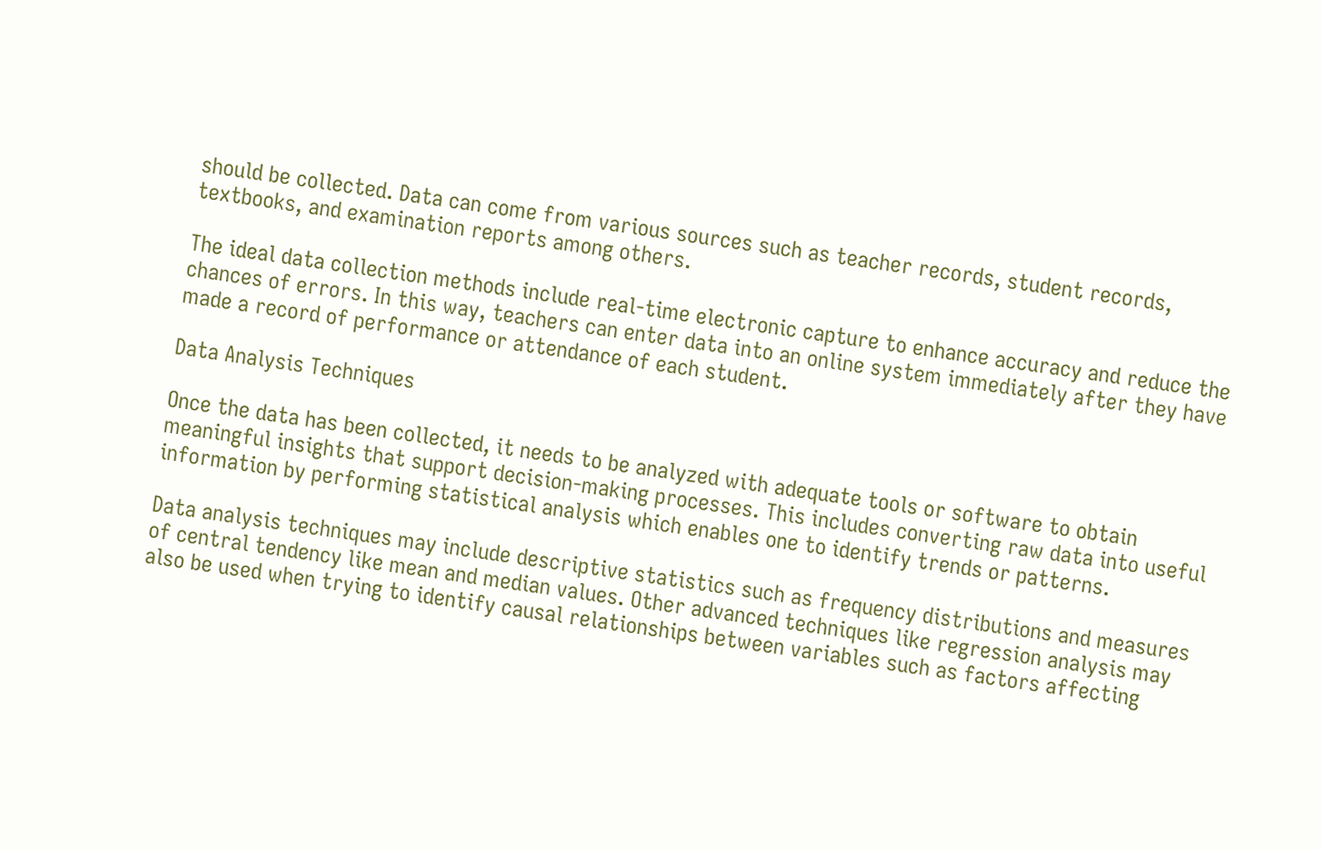should be collected. Data can come from various sources such as teacher records, student records, textbooks, and examination reports among others.

The ideal data collection methods include real-time electronic capture to enhance accuracy and reduce the chances of errors. In this way, teachers can enter data into an online system immediately after they have made a record of performance or attendance of each student.

Data Analysis Techniques

Once the data has been collected, it needs to be analyzed with adequate tools or software to obtain meaningful insights that support decision-making processes. This includes converting raw data into useful information by performing statistical analysis which enables one to identify trends or patterns.

Data analysis techniques may include descriptive statistics such as frequency distributions and measures of central tendency like mean and median values. Other advanced techniques like regression analysis may also be used when trying to identify causal relationships between variables such as factors affecting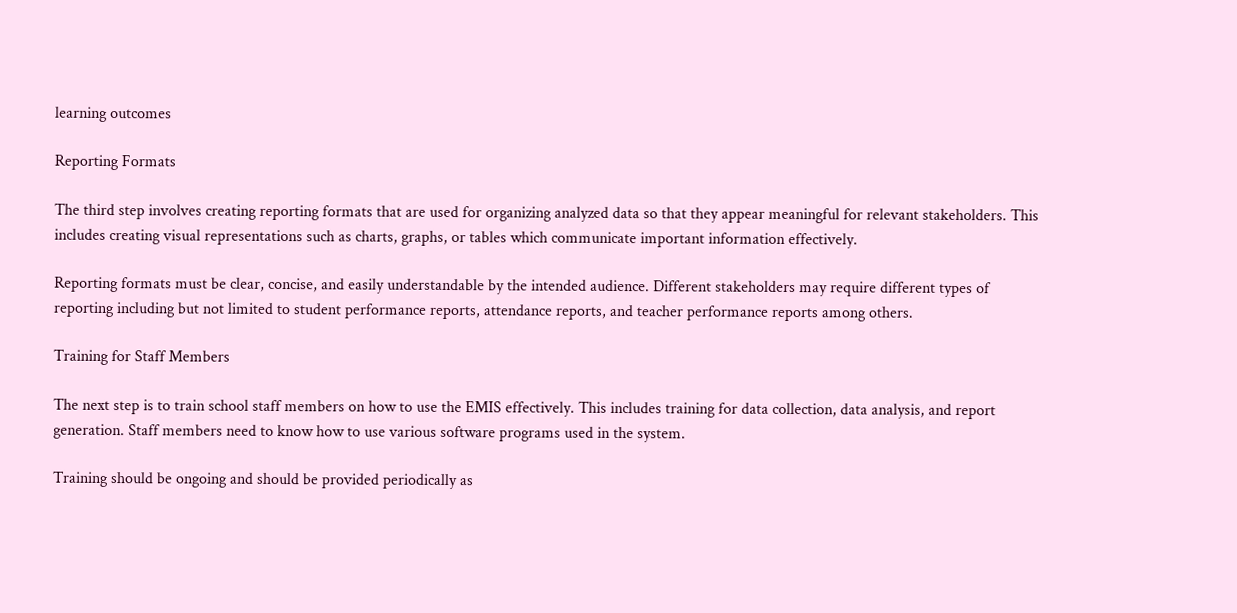learning outcomes

Reporting Formats

The third step involves creating reporting formats that are used for organizing analyzed data so that they appear meaningful for relevant stakeholders. This includes creating visual representations such as charts, graphs, or tables which communicate important information effectively.

Reporting formats must be clear, concise, and easily understandable by the intended audience. Different stakeholders may require different types of reporting including but not limited to student performance reports, attendance reports, and teacher performance reports among others.

Training for Staff Members

The next step is to train school staff members on how to use the EMIS effectively. This includes training for data collection, data analysis, and report generation. Staff members need to know how to use various software programs used in the system.

Training should be ongoing and should be provided periodically as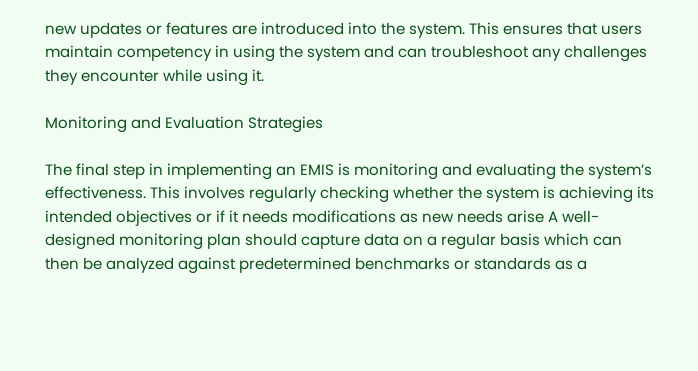new updates or features are introduced into the system. This ensures that users maintain competency in using the system and can troubleshoot any challenges they encounter while using it.

Monitoring and Evaluation Strategies

The final step in implementing an EMIS is monitoring and evaluating the system’s effectiveness. This involves regularly checking whether the system is achieving its intended objectives or if it needs modifications as new needs arise A well-designed monitoring plan should capture data on a regular basis which can then be analyzed against predetermined benchmarks or standards as a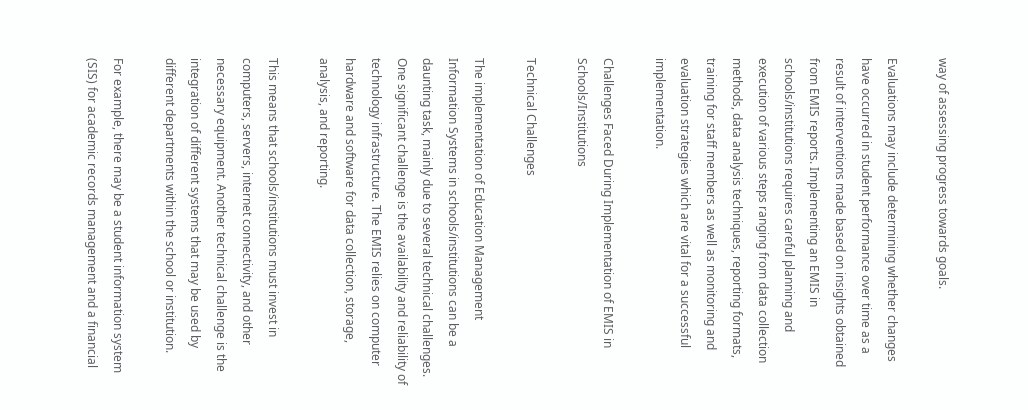way of assessing progress towards goals.

Evaluations may include determining whether changes have occurred in student performance over time as a result of interventions made based on insights obtained from EMIS reports. Implementing an EMIS in schools/institutions requires careful planning and execution of various steps ranging from data collection methods, data analysis techniques, reporting formats, training for staff members as well as monitoring and evaluation strategies which are vital for a successful implementation.

Challenges Faced During Implementation of EMIS in Schools/Institutions

Technical Challenges

The implementation of Education Management Information Systems in schools/institutions can be a daunting task, mainly due to several technical challenges. One significant challenge is the availability and reliability of technology infrastructure. The EMIS relies on computer hardware and software for data collection, storage, analysis, and reporting.

This means that schools/institutions must invest in computers, servers, internet connectivity, and other necessary equipment. Another technical challenge is the integration of different systems that may be used by different departments within the school or institution.

For example, there may be a student information system (SIS) for academic records management and a financial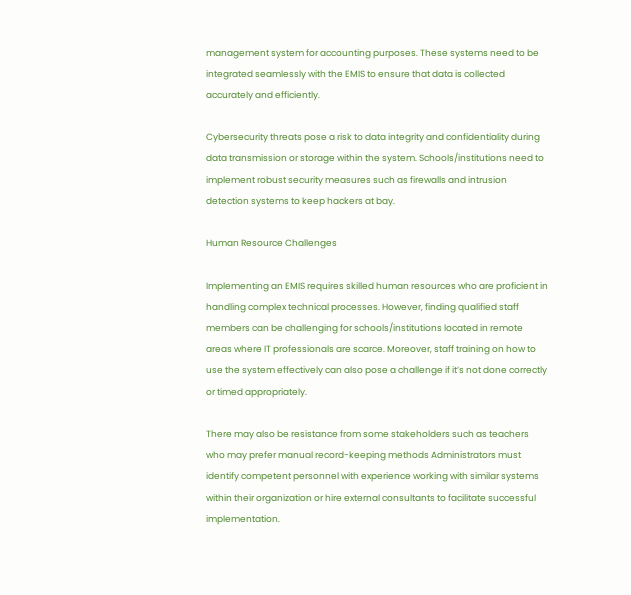management system for accounting purposes. These systems need to be integrated seamlessly with the EMIS to ensure that data is collected accurately and efficiently.

Cybersecurity threats pose a risk to data integrity and confidentiality during data transmission or storage within the system. Schools/institutions need to implement robust security measures such as firewalls and intrusion detection systems to keep hackers at bay.

Human Resource Challenges

Implementing an EMIS requires skilled human resources who are proficient in handling complex technical processes. However, finding qualified staff members can be challenging for schools/institutions located in remote areas where IT professionals are scarce. Moreover, staff training on how to use the system effectively can also pose a challenge if it’s not done correctly or timed appropriately.

There may also be resistance from some stakeholders such as teachers who may prefer manual record-keeping methods Administrators must identify competent personnel with experience working with similar systems within their organization or hire external consultants to facilitate successful implementation.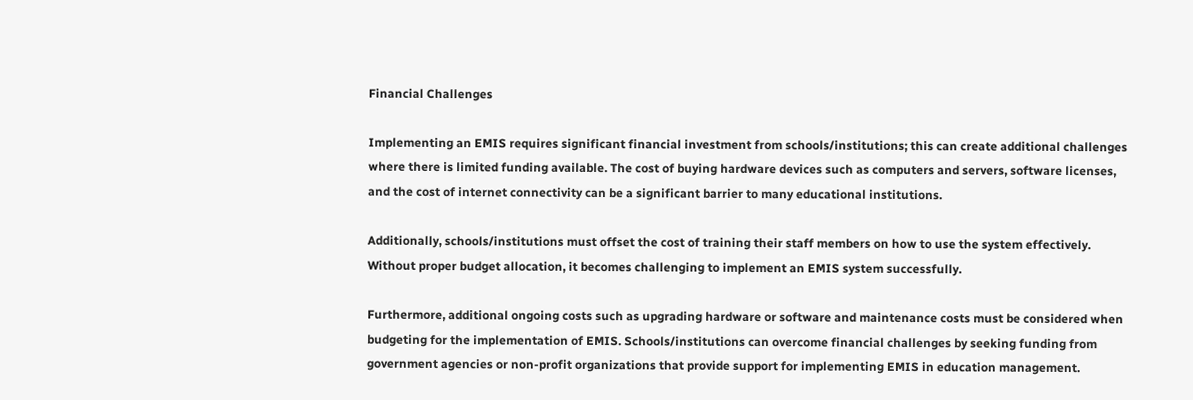Financial Challenges

Implementing an EMIS requires significant financial investment from schools/institutions; this can create additional challenges where there is limited funding available. The cost of buying hardware devices such as computers and servers, software licenses, and the cost of internet connectivity can be a significant barrier to many educational institutions.

Additionally, schools/institutions must offset the cost of training their staff members on how to use the system effectively. Without proper budget allocation, it becomes challenging to implement an EMIS system successfully.

Furthermore, additional ongoing costs such as upgrading hardware or software and maintenance costs must be considered when budgeting for the implementation of EMIS. Schools/institutions can overcome financial challenges by seeking funding from government agencies or non-profit organizations that provide support for implementing EMIS in education management.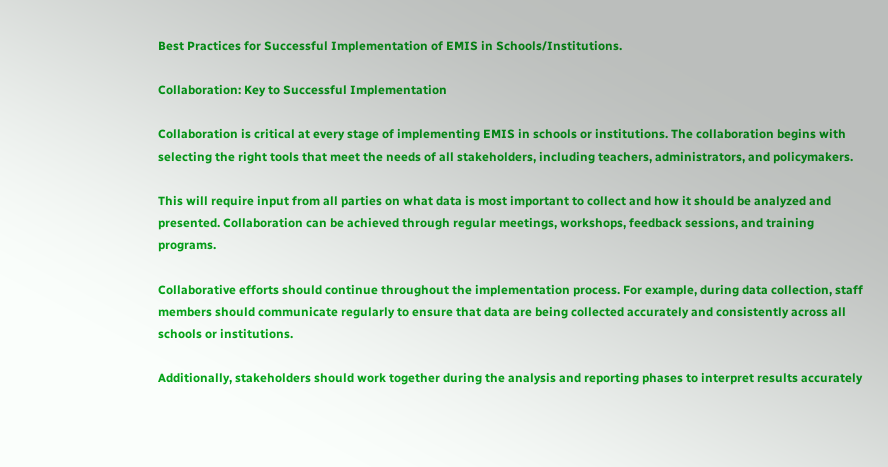Best Practices for Successful Implementation of EMIS in Schools/Institutions.

Collaboration: Key to Successful Implementation

Collaboration is critical at every stage of implementing EMIS in schools or institutions. The collaboration begins with selecting the right tools that meet the needs of all stakeholders, including teachers, administrators, and policymakers.

This will require input from all parties on what data is most important to collect and how it should be analyzed and presented. Collaboration can be achieved through regular meetings, workshops, feedback sessions, and training programs.

Collaborative efforts should continue throughout the implementation process. For example, during data collection, staff members should communicate regularly to ensure that data are being collected accurately and consistently across all schools or institutions.

Additionally, stakeholders should work together during the analysis and reporting phases to interpret results accurately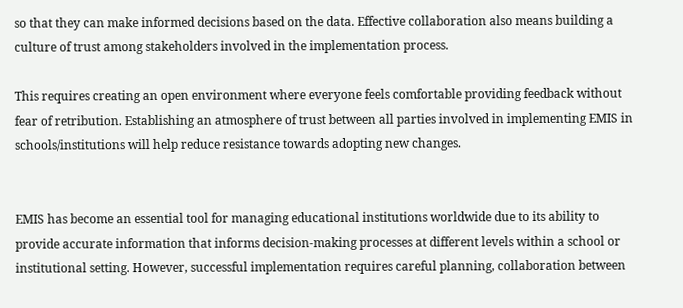so that they can make informed decisions based on the data. Effective collaboration also means building a culture of trust among stakeholders involved in the implementation process.

This requires creating an open environment where everyone feels comfortable providing feedback without fear of retribution. Establishing an atmosphere of trust between all parties involved in implementing EMIS in schools/institutions will help reduce resistance towards adopting new changes.


EMIS has become an essential tool for managing educational institutions worldwide due to its ability to provide accurate information that informs decision-making processes at different levels within a school or institutional setting. However, successful implementation requires careful planning, collaboration between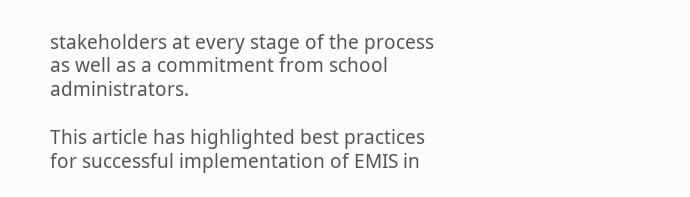stakeholders at every stage of the process as well as a commitment from school administrators.

This article has highlighted best practices for successful implementation of EMIS in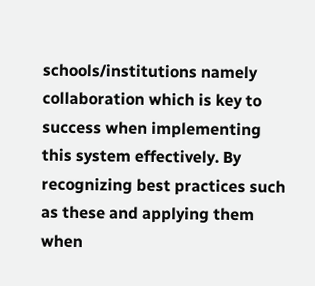schools/institutions namely collaboration which is key to success when implementing this system effectively. By recognizing best practices such as these and applying them when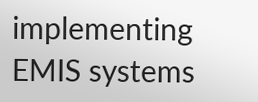implementing EMIS systems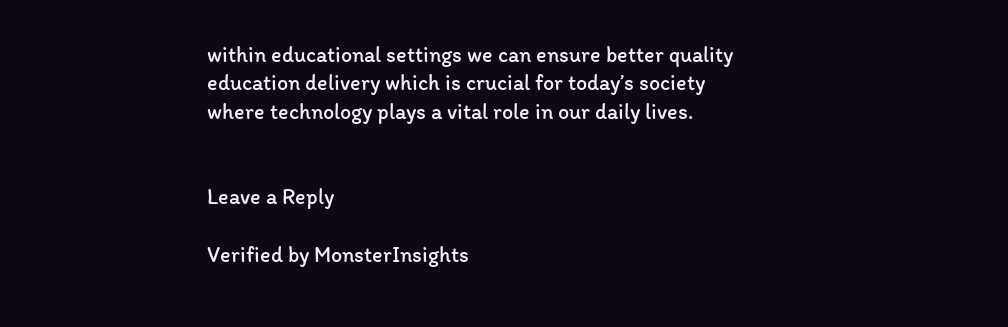within educational settings we can ensure better quality education delivery which is crucial for today’s society where technology plays a vital role in our daily lives.


Leave a Reply

Verified by MonsterInsights